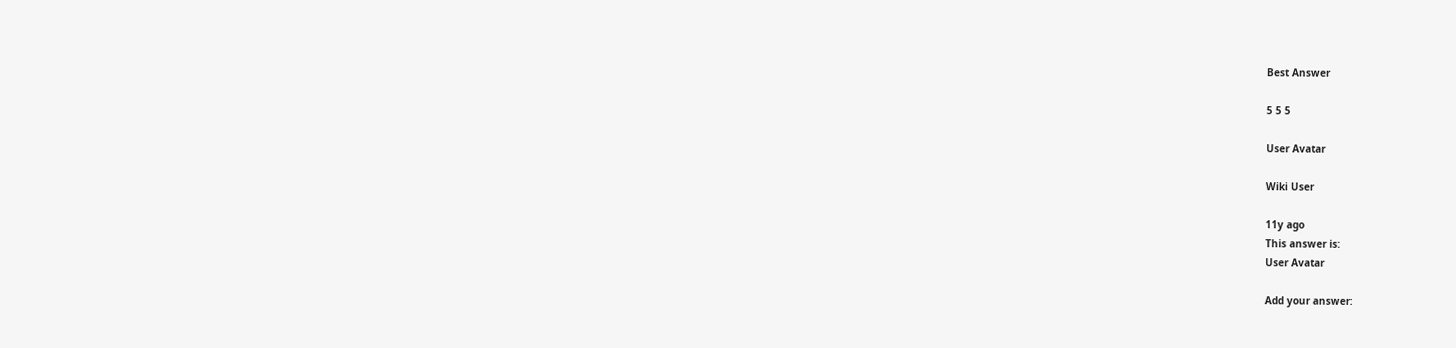Best Answer

5 5 5

User Avatar

Wiki User

11y ago
This answer is:
User Avatar

Add your answer: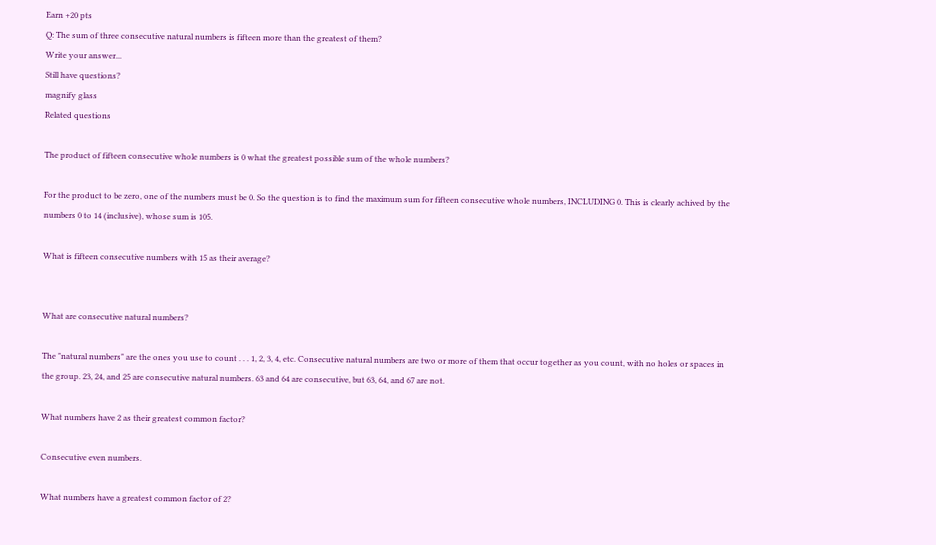Earn +20 pts
Q: The sum of three consecutive natural numbers is fifteen more than the greatest of them?
Write your answer...
Still have questions?
magnify glass
Related questions

The product of fifteen consecutive whole numbers is 0 what the greatest possible sum of the whole numbers?

For the product to be zero, one of the numbers must be 0. So the question is to find the maximum sum for fifteen consecutive whole numbers, INCLUDING 0. This is clearly achived by the numbers 0 to 14 (inclusive), whose sum is 105.

What is fifteen consecutive numbers with 15 as their average?


What are consecutive natural numbers?

The "natural numbers" are the ones you use to count . . . 1, 2, 3, 4, etc. Consecutive natural numbers are two or more of them that occur together as you count, with no holes or spaces in the group. 23, 24, and 25 are consecutive natural numbers. 63 and 64 are consecutive, but 63, 64, and 67 are not.

What numbers have 2 as their greatest common factor?

Consecutive even numbers.

What numbers have a greatest common factor of 2?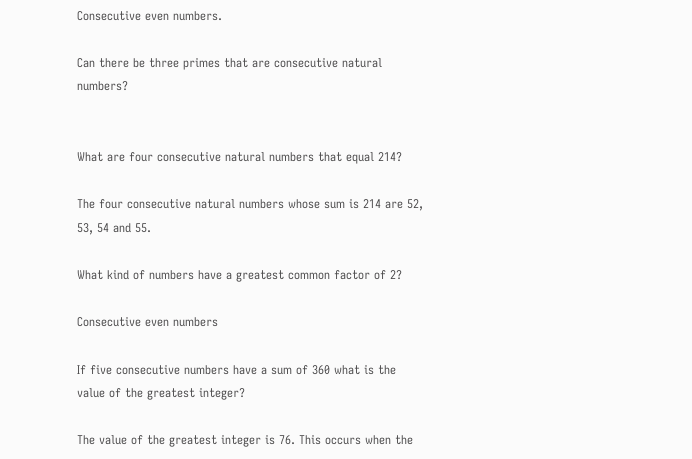Consecutive even numbers.

Can there be three primes that are consecutive natural numbers?


What are four consecutive natural numbers that equal 214?

The four consecutive natural numbers whose sum is 214 are 52, 53, 54 and 55.

What kind of numbers have a greatest common factor of 2?

Consecutive even numbers

If five consecutive numbers have a sum of 360 what is the value of the greatest integer?

The value of the greatest integer is 76. This occurs when the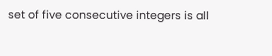set of five consecutive integers is all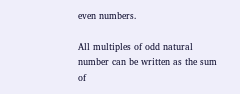even numbers.

All multiples of odd natural number can be written as the sum of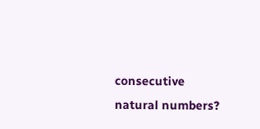consecutive natural numbers?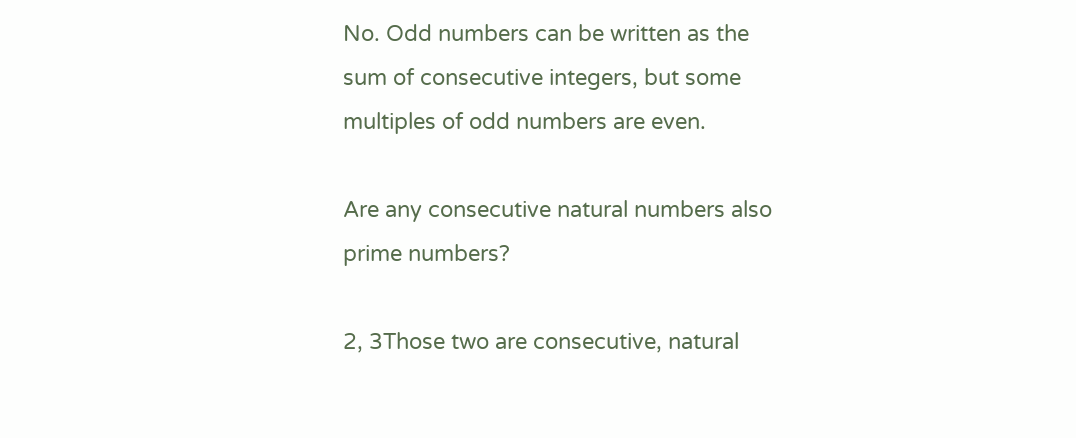No. Odd numbers can be written as the sum of consecutive integers, but some multiples of odd numbers are even.

Are any consecutive natural numbers also prime numbers?

2, 3Those two are consecutive, natural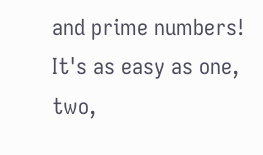and prime numbers! It's as easy as one, two,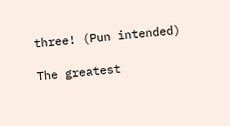three! (Pun intended)

The greatest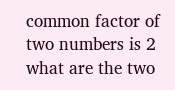common factor of two numbers is 2 what are the two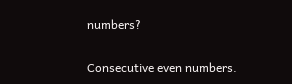numbers?

Consecutive even numbers.